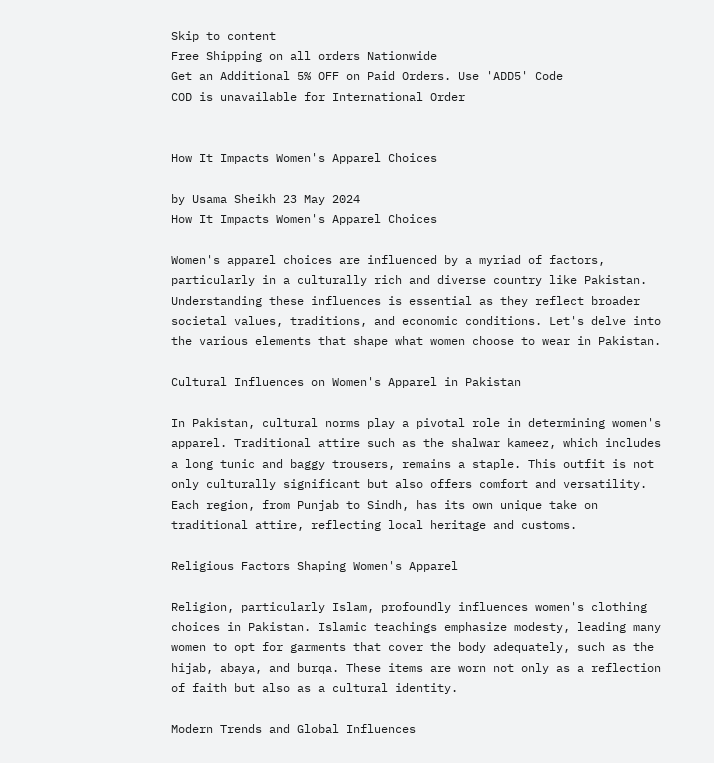Skip to content
Free Shipping on all orders Nationwide
Get an Additional 5% OFF on Paid Orders. Use 'ADD5' Code
COD is unavailable for International Order


How It Impacts Women's Apparel Choices

by Usama Sheikh 23 May 2024
How It Impacts Women's Apparel Choices

Women's apparel choices are influenced by a myriad of factors, particularly in a culturally rich and diverse country like Pakistan. Understanding these influences is essential as they reflect broader societal values, traditions, and economic conditions. Let's delve into the various elements that shape what women choose to wear in Pakistan.

Cultural Influences on Women's Apparel in Pakistan

In Pakistan, cultural norms play a pivotal role in determining women's apparel. Traditional attire such as the shalwar kameez, which includes a long tunic and baggy trousers, remains a staple. This outfit is not only culturally significant but also offers comfort and versatility. Each region, from Punjab to Sindh, has its own unique take on traditional attire, reflecting local heritage and customs.

Religious Factors Shaping Women's Apparel

Religion, particularly Islam, profoundly influences women's clothing choices in Pakistan. Islamic teachings emphasize modesty, leading many women to opt for garments that cover the body adequately, such as the hijab, abaya, and burqa. These items are worn not only as a reflection of faith but also as a cultural identity.

Modern Trends and Global Influences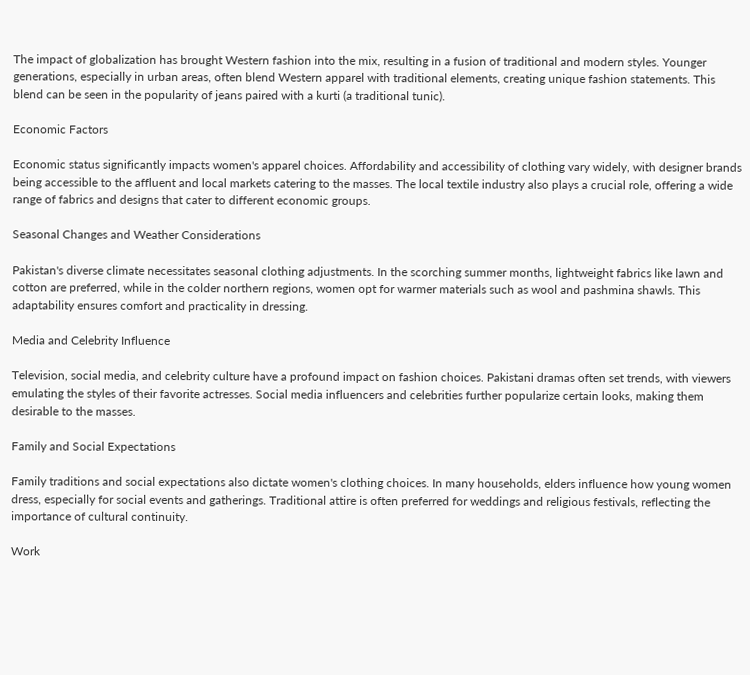The impact of globalization has brought Western fashion into the mix, resulting in a fusion of traditional and modern styles. Younger generations, especially in urban areas, often blend Western apparel with traditional elements, creating unique fashion statements. This blend can be seen in the popularity of jeans paired with a kurti (a traditional tunic).

Economic Factors

Economic status significantly impacts women's apparel choices. Affordability and accessibility of clothing vary widely, with designer brands being accessible to the affluent and local markets catering to the masses. The local textile industry also plays a crucial role, offering a wide range of fabrics and designs that cater to different economic groups.

Seasonal Changes and Weather Considerations

Pakistan's diverse climate necessitates seasonal clothing adjustments. In the scorching summer months, lightweight fabrics like lawn and cotton are preferred, while in the colder northern regions, women opt for warmer materials such as wool and pashmina shawls. This adaptability ensures comfort and practicality in dressing.

Media and Celebrity Influence

Television, social media, and celebrity culture have a profound impact on fashion choices. Pakistani dramas often set trends, with viewers emulating the styles of their favorite actresses. Social media influencers and celebrities further popularize certain looks, making them desirable to the masses.

Family and Social Expectations

Family traditions and social expectations also dictate women's clothing choices. In many households, elders influence how young women dress, especially for social events and gatherings. Traditional attire is often preferred for weddings and religious festivals, reflecting the importance of cultural continuity.

Work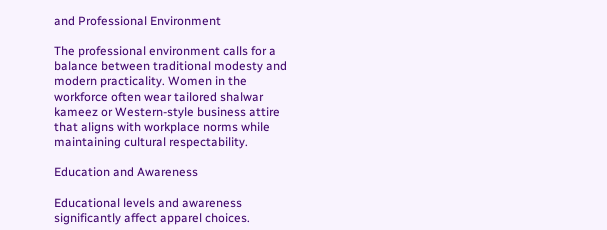and Professional Environment

The professional environment calls for a balance between traditional modesty and modern practicality. Women in the workforce often wear tailored shalwar kameez or Western-style business attire that aligns with workplace norms while maintaining cultural respectability.

Education and Awareness

Educational levels and awareness significantly affect apparel choices.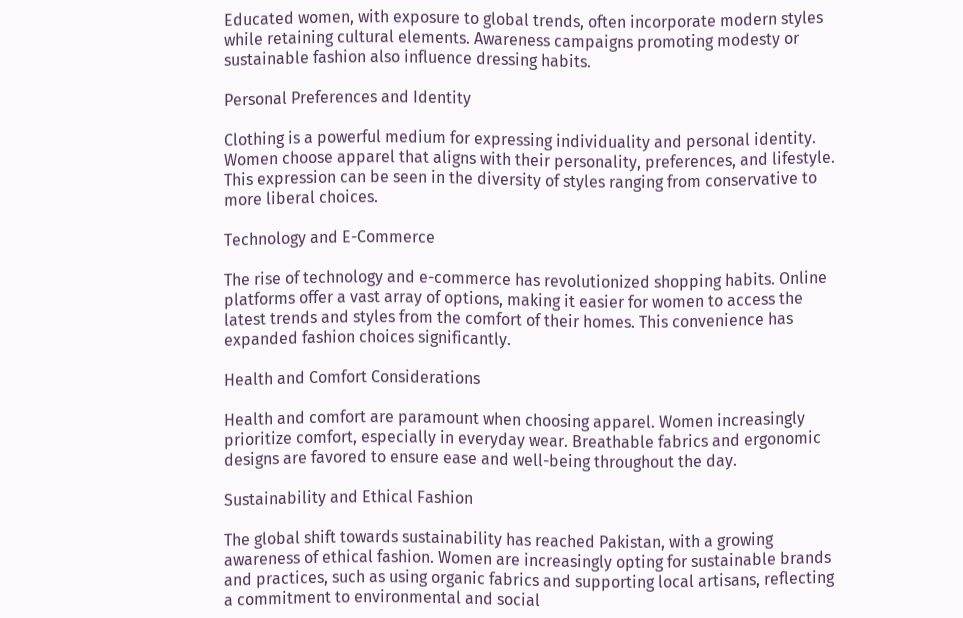Educated women, with exposure to global trends, often incorporate modern styles while retaining cultural elements. Awareness campaigns promoting modesty or sustainable fashion also influence dressing habits.

Personal Preferences and Identity

Clothing is a powerful medium for expressing individuality and personal identity. Women choose apparel that aligns with their personality, preferences, and lifestyle. This expression can be seen in the diversity of styles ranging from conservative to more liberal choices.

Technology and E-Commerce

The rise of technology and e-commerce has revolutionized shopping habits. Online platforms offer a vast array of options, making it easier for women to access the latest trends and styles from the comfort of their homes. This convenience has expanded fashion choices significantly.

Health and Comfort Considerations

Health and comfort are paramount when choosing apparel. Women increasingly prioritize comfort, especially in everyday wear. Breathable fabrics and ergonomic designs are favored to ensure ease and well-being throughout the day.

Sustainability and Ethical Fashion

The global shift towards sustainability has reached Pakistan, with a growing awareness of ethical fashion. Women are increasingly opting for sustainable brands and practices, such as using organic fabrics and supporting local artisans, reflecting a commitment to environmental and social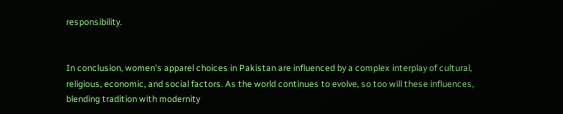responsibility.


In conclusion, women's apparel choices in Pakistan are influenced by a complex interplay of cultural, religious, economic, and social factors. As the world continues to evolve, so too will these influences, blending tradition with modernity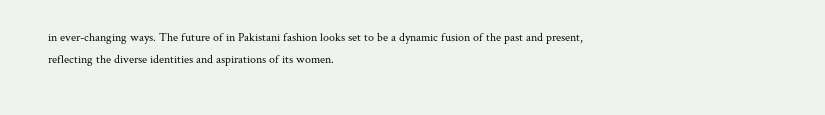in ever-changing ways. The future of in Pakistani fashion looks set to be a dynamic fusion of the past and present, reflecting the diverse identities and aspirations of its women.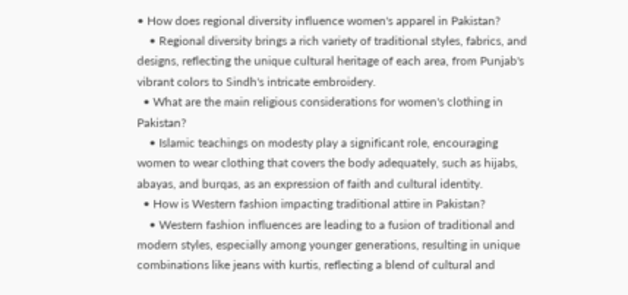• How does regional diversity influence women's apparel in Pakistan?
    • Regional diversity brings a rich variety of traditional styles, fabrics, and designs, reflecting the unique cultural heritage of each area, from Punjab's vibrant colors to Sindh's intricate embroidery.
  • What are the main religious considerations for women's clothing in Pakistan?
    • Islamic teachings on modesty play a significant role, encouraging women to wear clothing that covers the body adequately, such as hijabs, abayas, and burqas, as an expression of faith and cultural identity.
  • How is Western fashion impacting traditional attire in Pakistan?
    • Western fashion influences are leading to a fusion of traditional and modern styles, especially among younger generations, resulting in unique combinations like jeans with kurtis, reflecting a blend of cultural and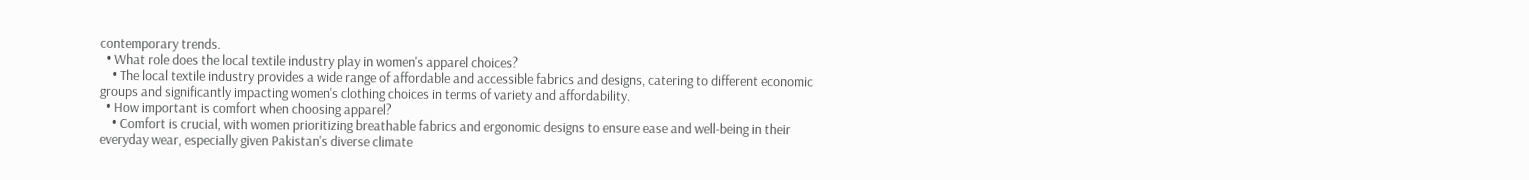contemporary trends.
  • What role does the local textile industry play in women's apparel choices?
    • The local textile industry provides a wide range of affordable and accessible fabrics and designs, catering to different economic groups and significantly impacting women's clothing choices in terms of variety and affordability.
  • How important is comfort when choosing apparel?
    • Comfort is crucial, with women prioritizing breathable fabrics and ergonomic designs to ensure ease and well-being in their everyday wear, especially given Pakistan's diverse climate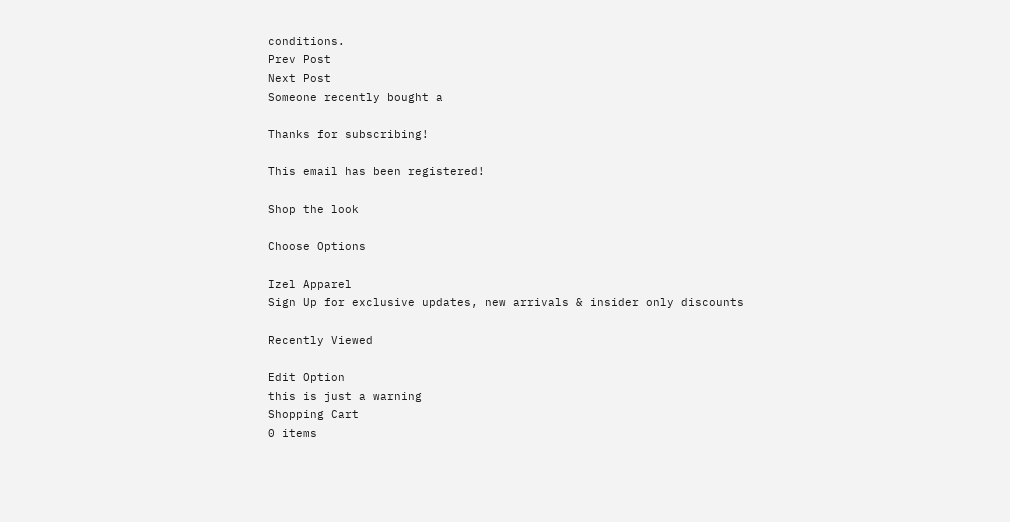conditions.
Prev Post
Next Post
Someone recently bought a

Thanks for subscribing!

This email has been registered!

Shop the look

Choose Options

Izel Apparel
Sign Up for exclusive updates, new arrivals & insider only discounts

Recently Viewed

Edit Option
this is just a warning
Shopping Cart
0 items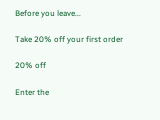Before you leave...

Take 20% off your first order

20% off

Enter the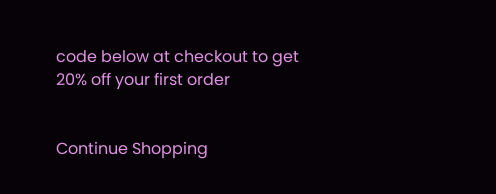code below at checkout to get 20% off your first order


Continue Shopping